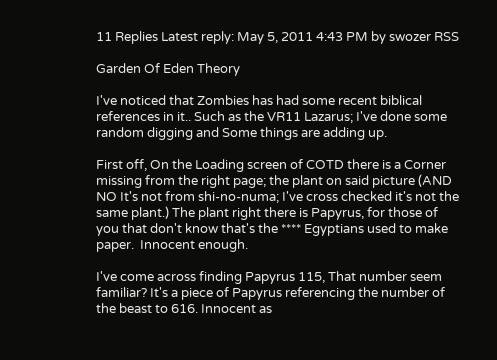11 Replies Latest reply: May 5, 2011 4:43 PM by swozer RSS

Garden Of Eden Theory

I've noticed that Zombies has had some recent biblical references in it.. Such as the VR11 Lazarus; I've done some random digging and Some things are adding up.

First off, On the Loading screen of COTD there is a Corner missing from the right page; the plant on said picture (AND NO It's not from shi-no-numa; I've cross checked it's not the same plant.) The plant right there is Papyrus, for those of you that don't know that's the **** Egyptians used to make paper.  Innocent enough.

I've come across finding Papyrus 115, That number seem familiar? It's a piece of Papyrus referencing the number of the beast to 616. Innocent as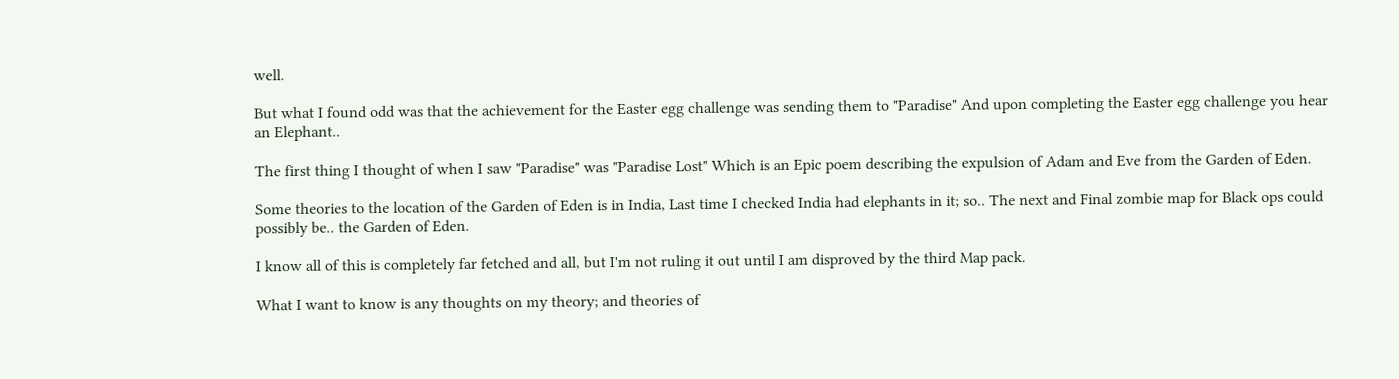well.

But what I found odd was that the achievement for the Easter egg challenge was sending them to "Paradise" And upon completing the Easter egg challenge you hear an Elephant..

The first thing I thought of when I saw "Paradise" was "Paradise Lost" Which is an Epic poem describing the expulsion of Adam and Eve from the Garden of Eden.

Some theories to the location of the Garden of Eden is in India, Last time I checked India had elephants in it; so.. The next and Final zombie map for Black ops could possibly be.. the Garden of Eden.

I know all of this is completely far fetched and all, but I'm not ruling it out until I am disproved by the third Map pack.

What I want to know is any thoughts on my theory; and theories of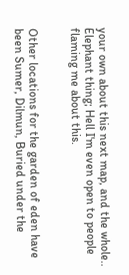your own about this next map, and the whole.. Elephant thing; Hell I'm even open to people flaming me about this.


Other locations for the garden of eden have been Sumer, Dilmun, Buried under the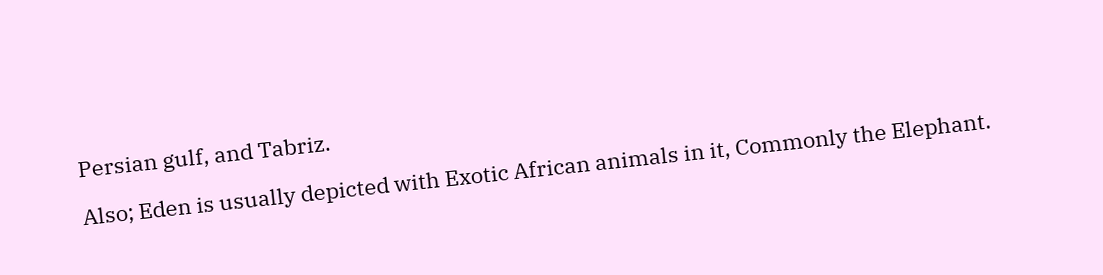Persian gulf, and Tabriz.

Also; Eden is usually depicted with Exotic African animals in it, Commonly the Elephant.